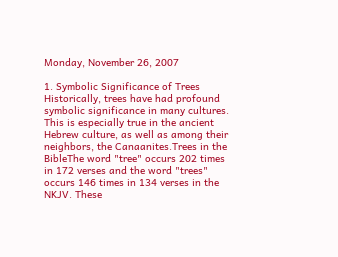Monday, November 26, 2007

1. Symbolic Significance of Trees
Historically, trees have had profound symbolic significance in many cultures. This is especially true in the ancient Hebrew culture, as well as among their neighbors, the Canaanites.Trees in the BibleThe word "tree" occurs 202 times in 172 verses and the word "trees" occurs 146 times in 134 verses in the NKJV. These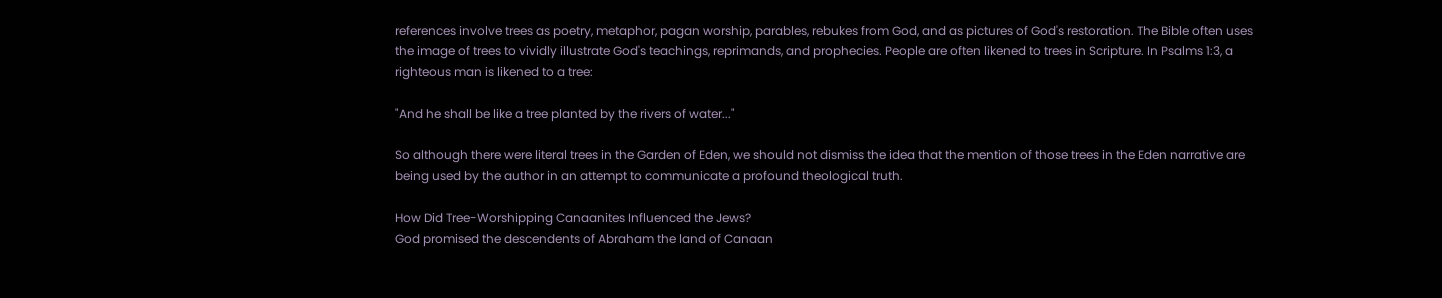references involve trees as poetry, metaphor, pagan worship, parables, rebukes from God, and as pictures of God's restoration. The Bible often uses the image of trees to vividly illustrate God's teachings, reprimands, and prophecies. People are often likened to trees in Scripture. In Psalms 1:3, a righteous man is likened to a tree:

"And he shall be like a tree planted by the rivers of water..."

So although there were literal trees in the Garden of Eden, we should not dismiss the idea that the mention of those trees in the Eden narrative are being used by the author in an attempt to communicate a profound theological truth.

How Did Tree-Worshipping Canaanites Influenced the Jews?
God promised the descendents of Abraham the land of Canaan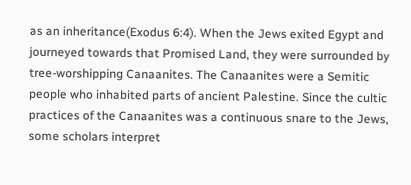as an inheritance(Exodus 6:4). When the Jews exited Egypt and journeyed towards that Promised Land, they were surrounded by tree-worshipping Canaanites. The Canaanites were a Semitic people who inhabited parts of ancient Palestine. Since the cultic practices of the Canaanites was a continuous snare to the Jews, some scholars interpret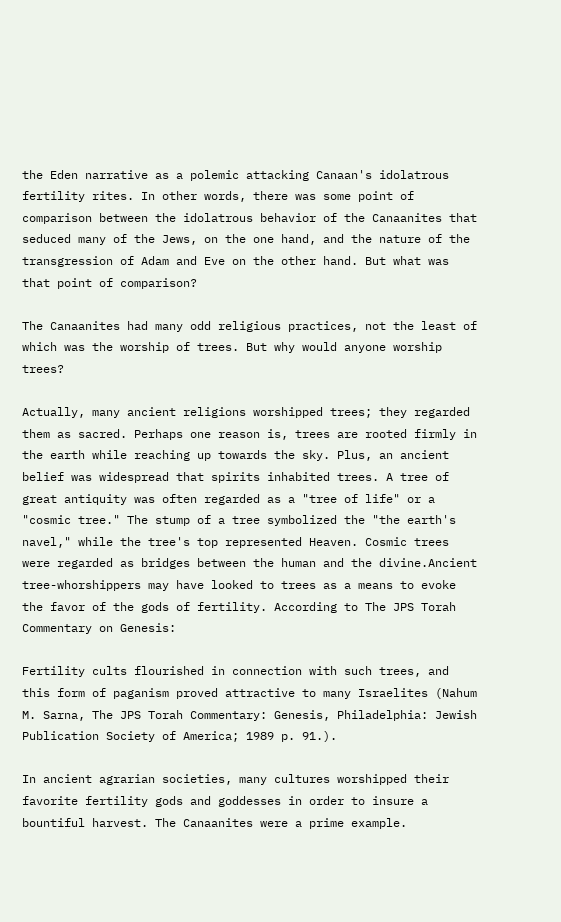the Eden narrative as a polemic attacking Canaan's idolatrous fertility rites. In other words, there was some point of comparison between the idolatrous behavior of the Canaanites that seduced many of the Jews, on the one hand, and the nature of the transgression of Adam and Eve on the other hand. But what was that point of comparison?

The Canaanites had many odd religious practices, not the least of which was the worship of trees. But why would anyone worship trees?

Actually, many ancient religions worshipped trees; they regarded them as sacred. Perhaps one reason is, trees are rooted firmly in the earth while reaching up towards the sky. Plus, an ancient belief was widespread that spirits inhabited trees. A tree of great antiquity was often regarded as a "tree of life" or a "cosmic tree." The stump of a tree symbolized the "the earth's navel," while the tree's top represented Heaven. Cosmic trees were regarded as bridges between the human and the divine.Ancient tree-whorshippers may have looked to trees as a means to evoke the favor of the gods of fertility. According to The JPS Torah Commentary on Genesis:

Fertility cults flourished in connection with such trees, and this form of paganism proved attractive to many Israelites (Nahum M. Sarna, The JPS Torah Commentary: Genesis, Philadelphia: Jewish Publication Society of America; 1989 p. 91.).

In ancient agrarian societies, many cultures worshipped their favorite fertility gods and goddesses in order to insure a bountiful harvest. The Canaanites were a prime example.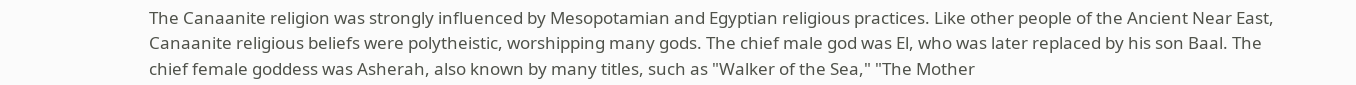The Canaanite religion was strongly influenced by Mesopotamian and Egyptian religious practices. Like other people of the Ancient Near East, Canaanite religious beliefs were polytheistic, worshipping many gods. The chief male god was El, who was later replaced by his son Baal. The chief female goddess was Asherah, also known by many titles, such as "Walker of the Sea," "The Mother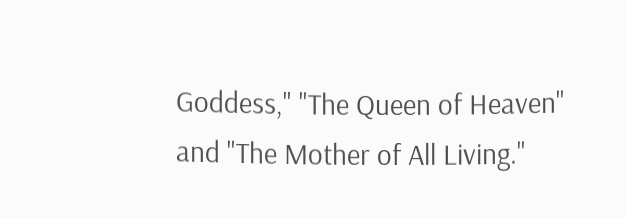Goddess," "The Queen of Heaven" and "The Mother of All Living."